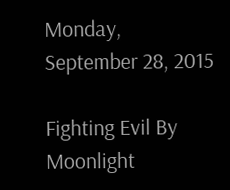Monday, September 28, 2015

Fighting Evil By Moonlight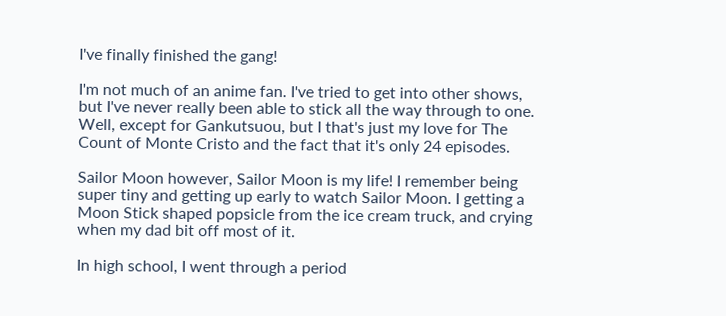I've finally finished the gang!

I'm not much of an anime fan. I've tried to get into other shows, but I've never really been able to stick all the way through to one. Well, except for Gankutsuou, but I that's just my love for The Count of Monte Cristo and the fact that it's only 24 episodes.

Sailor Moon however, Sailor Moon is my life! I remember being super tiny and getting up early to watch Sailor Moon. I getting a Moon Stick shaped popsicle from the ice cream truck, and crying when my dad bit off most of it.

In high school, I went through a period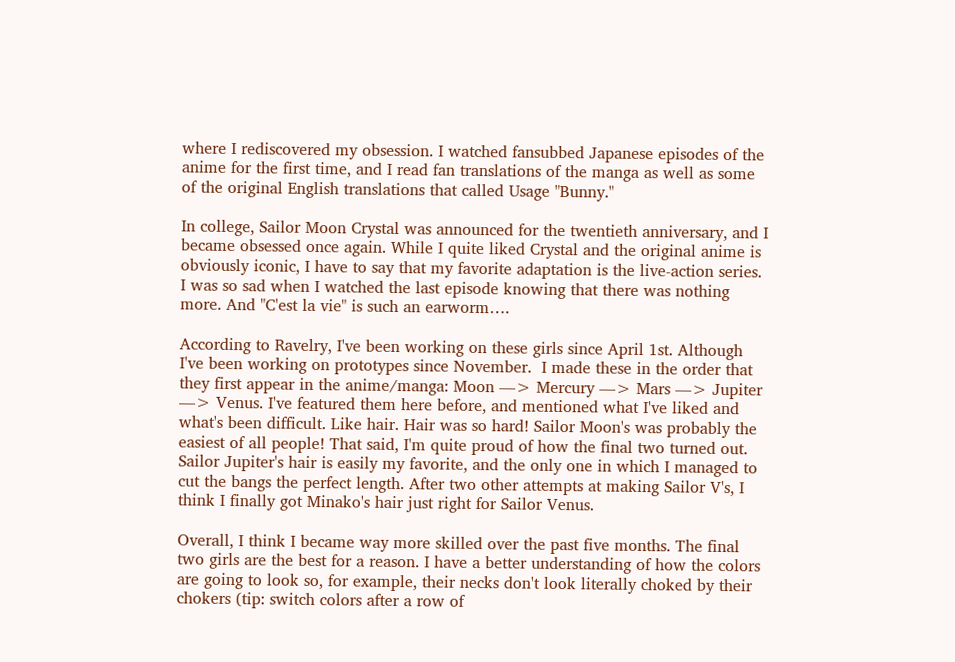where I rediscovered my obsession. I watched fansubbed Japanese episodes of the anime for the first time, and I read fan translations of the manga as well as some of the original English translations that called Usage "Bunny."

In college, Sailor Moon Crystal was announced for the twentieth anniversary, and I became obsessed once again. While I quite liked Crystal and the original anime is obviously iconic, I have to say that my favorite adaptation is the live-action series. I was so sad when I watched the last episode knowing that there was nothing more. And "C'est la vie" is such an earworm….

According to Ravelry, I've been working on these girls since April 1st. Although I've been working on prototypes since November.  I made these in the order that they first appear in the anime/manga: Moon —> Mercury —> Mars —> Jupiter —> Venus. I've featured them here before, and mentioned what I've liked and what's been difficult. Like hair. Hair was so hard! Sailor Moon's was probably the easiest of all people! That said, I'm quite proud of how the final two turned out. Sailor Jupiter's hair is easily my favorite, and the only one in which I managed to cut the bangs the perfect length. After two other attempts at making Sailor V's, I think I finally got Minako's hair just right for Sailor Venus.

Overall, I think I became way more skilled over the past five months. The final two girls are the best for a reason. I have a better understanding of how the colors are going to look so, for example, their necks don't look literally choked by their chokers (tip: switch colors after a row of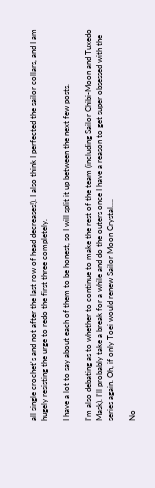all single crochet's and not after the last row of head decreases!). I also think I perfected the sailor collars, and I am hugely resisting the urge to redo the first three completely.

I have a lot to say about each of them to be honest, so I will split it up between the next few posts.

I'm also debating as to whether to continue to make the rest of the team (including Sailor Chibi-Moon and Tuxedo Mask). I'll probably take a break for a while and do the outers once I have a reason to get super obsessed with the series again. Oh, if only Toei would renew Sailor Moon Crystal….

No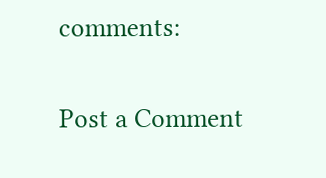comments:

Post a Comment